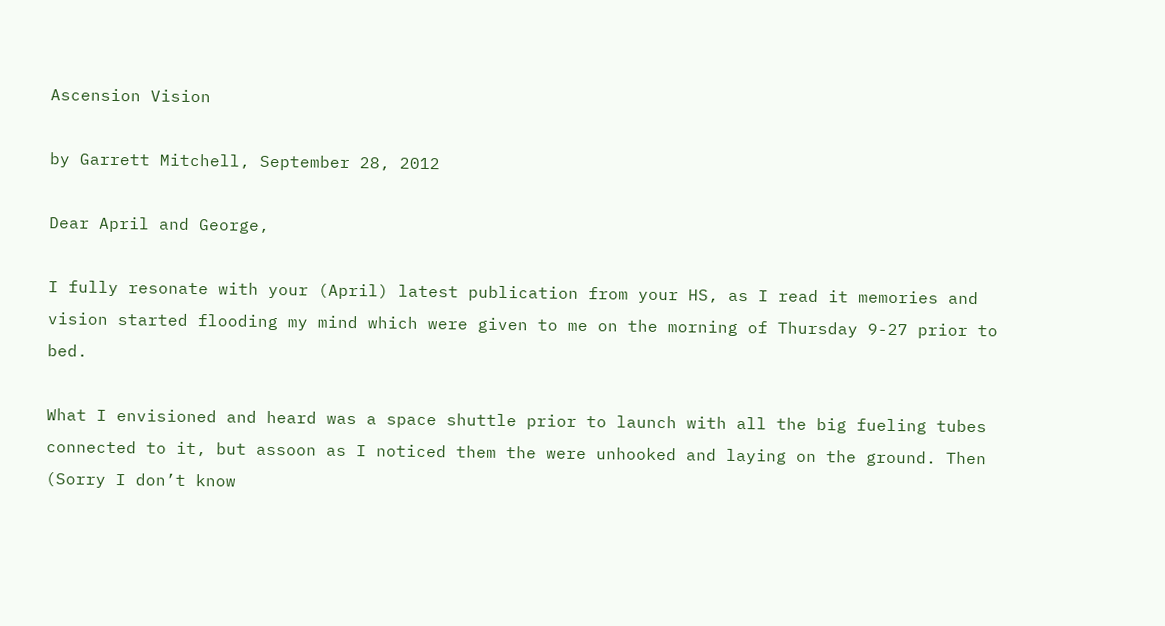Ascension Vision

by Garrett Mitchell, September 28, 2012

Dear April and George,

I fully resonate with your (April) latest publication from your HS, as I read it memories and vision started flooding my mind which were given to me on the morning of Thursday 9-27 prior to bed.

What I envisioned and heard was a space shuttle prior to launch with all the big fueling tubes connected to it, but assoon as I noticed them the were unhooked and laying on the ground. Then (Sorry I don’t know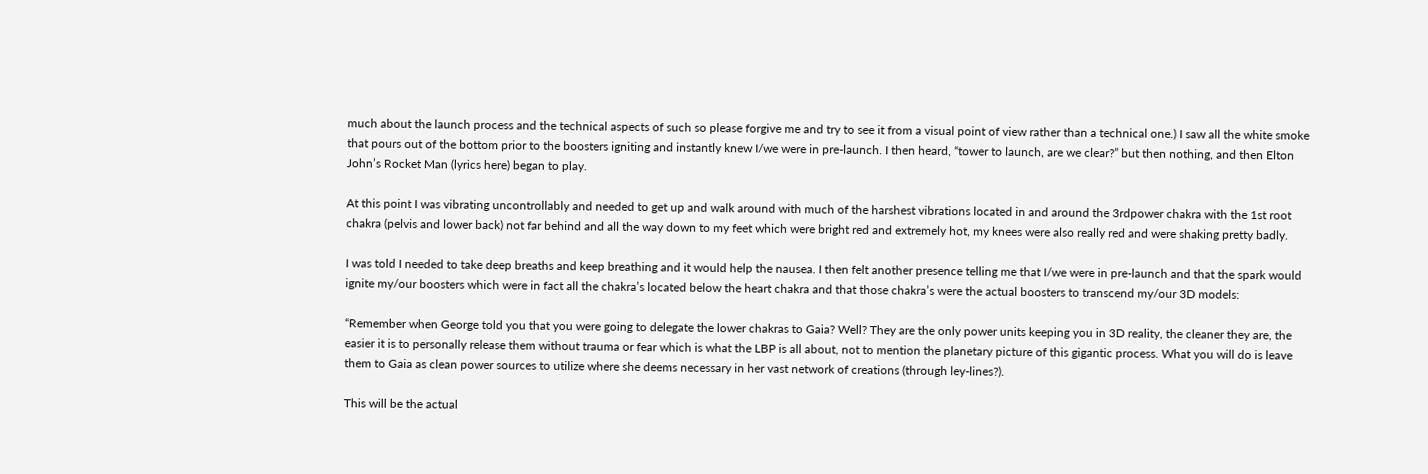much about the launch process and the technical aspects of such so please forgive me and try to see it from a visual point of view rather than a technical one.) I saw all the white smoke that pours out of the bottom prior to the boosters igniting and instantly knew I/we were in pre-launch. I then heard, “tower to launch, are we clear?” but then nothing, and then Elton John’s Rocket Man (lyrics here) began to play.

At this point I was vibrating uncontrollably and needed to get up and walk around with much of the harshest vibrations located in and around the 3rdpower chakra with the 1st root chakra (pelvis and lower back) not far behind and all the way down to my feet which were bright red and extremely hot, my knees were also really red and were shaking pretty badly.

I was told I needed to take deep breaths and keep breathing and it would help the nausea. I then felt another presence telling me that I/we were in pre-launch and that the spark would ignite my/our boosters which were in fact all the chakra’s located below the heart chakra and that those chakra’s were the actual boosters to transcend my/our 3D models:

“Remember when George told you that you were going to delegate the lower chakras to Gaia? Well? They are the only power units keeping you in 3D reality, the cleaner they are, the easier it is to personally release them without trauma or fear which is what the LBP is all about, not to mention the planetary picture of this gigantic process. What you will do is leave them to Gaia as clean power sources to utilize where she deems necessary in her vast network of creations (through ley-lines?).

This will be the actual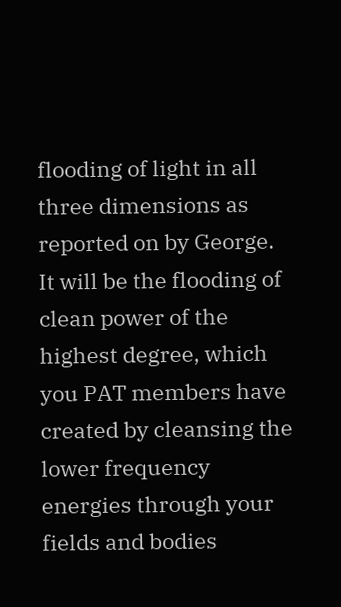flooding of light in all three dimensions as reported on by George. It will be the flooding of clean power of the highest degree, which you PAT members have created by cleansing the lower frequency energies through your fields and bodies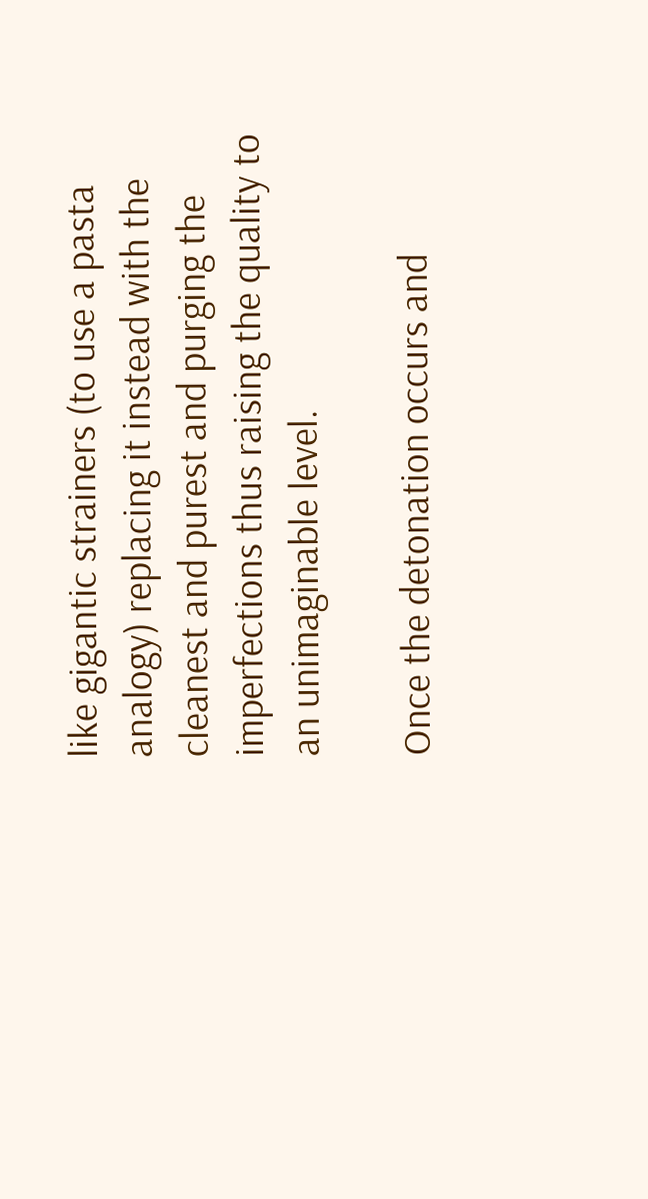like gigantic strainers (to use a pasta analogy) replacing it instead with the cleanest and purest and purging the imperfections thus raising the quality to an unimaginable level.

Once the detonation occurs and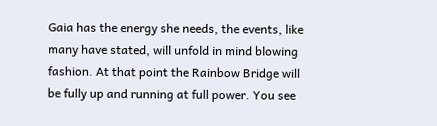Gaia has the energy she needs, the events, like many have stated, will unfold in mind blowing fashion. At that point the Rainbow Bridge will be fully up and running at full power. You see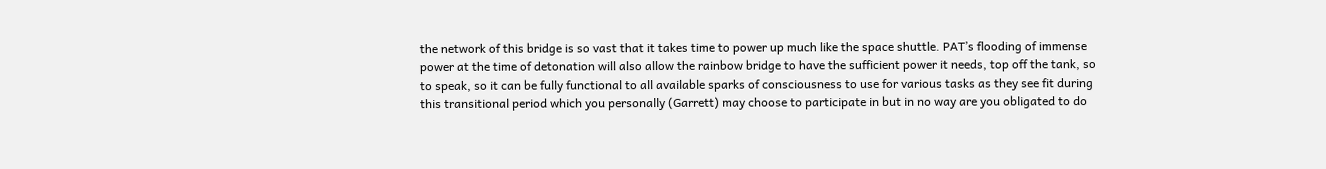the network of this bridge is so vast that it takes time to power up much like the space shuttle. PAT’s flooding of immense power at the time of detonation will also allow the rainbow bridge to have the sufficient power it needs, top off the tank, so to speak, so it can be fully functional to all available sparks of consciousness to use for various tasks as they see fit during this transitional period which you personally (Garrett) may choose to participate in but in no way are you obligated to do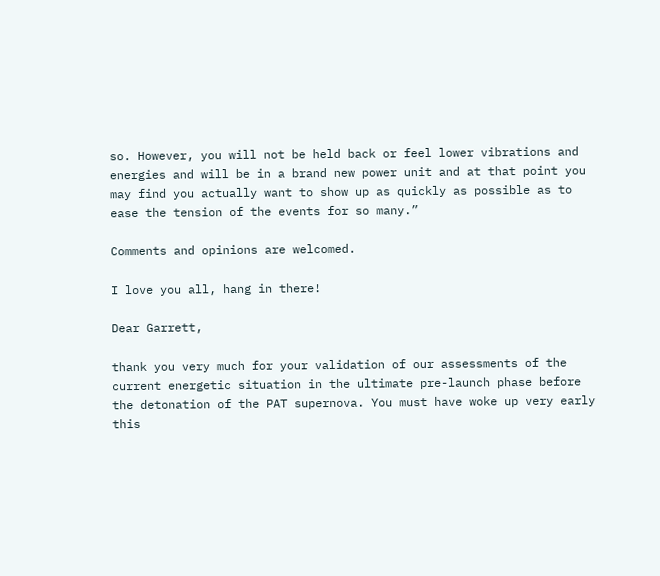so. However, you will not be held back or feel lower vibrations and energies and will be in a brand new power unit and at that point you may find you actually want to show up as quickly as possible as to ease the tension of the events for so many.”

Comments and opinions are welcomed.

I love you all, hang in there!

Dear Garrett,

thank you very much for your validation of our assessments of the current energetic situation in the ultimate pre-launch phase before the detonation of the PAT supernova. You must have woke up very early this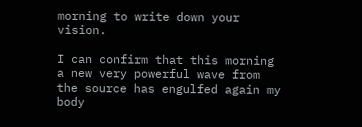morning to write down your vision.

I can confirm that this morning a new very powerful wave from the source has engulfed again my body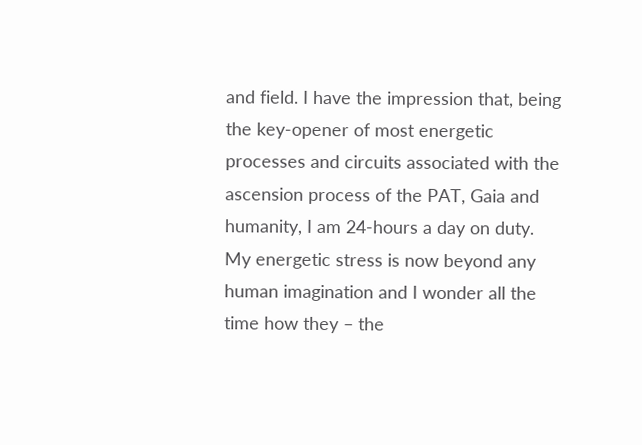and field. I have the impression that, being the key-opener of most energetic processes and circuits associated with the ascension process of the PAT, Gaia and humanity, I am 24-hours a day on duty. My energetic stress is now beyond any human imagination and I wonder all the time how they – the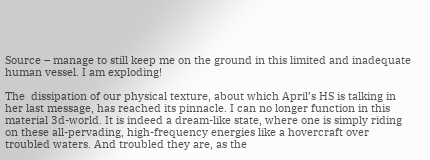Source – manage to still keep me on the ground in this limited and inadequate human vessel. I am exploding!

The  dissipation of our physical texture, about which April’s HS is talking in her last message, has reached its pinnacle. I can no longer function in this material 3d-world. It is indeed a dream-like state, where one is simply riding on these all-pervading, high-frequency energies like a hovercraft over troubled waters. And troubled they are, as the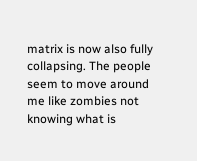matrix is now also fully collapsing. The people seem to move around me like zombies not knowing what is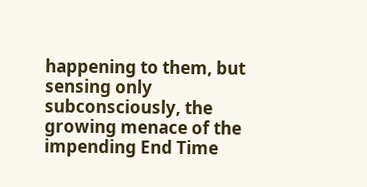happening to them, but sensing only subconsciously, the growing menace of the impending End Time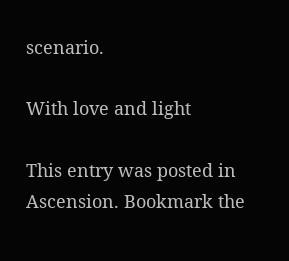scenario.

With love and light

This entry was posted in Ascension. Bookmark the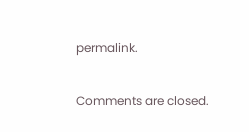permalink.

Comments are closed.